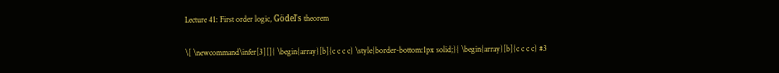Lecture 41: First order logic, Gödel's theorem

\[ \newcommand\infer[3][]{ \begin{array}[b]{c c c c} \style{border-bottom:1px solid;}{ \begin{array}[b]{c c c c} #3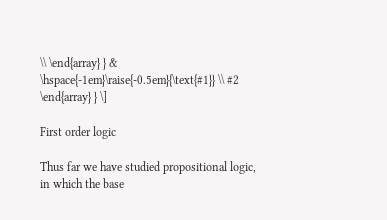\\ \end{array} } & \hspace{-1em}\raise{-0.5em}{\text{#1}} \\ #2 \end{array} } \]

First order logic

Thus far we have studied propositional logic, in which the base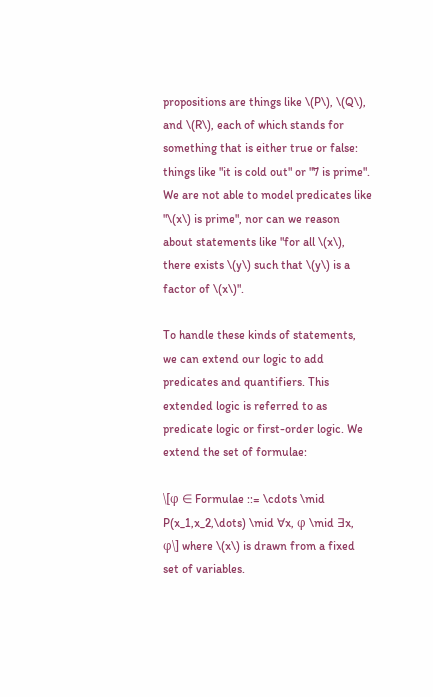propositions are things like \(P\), \(Q\), and \(R\), each of which stands for something that is either true or false: things like "it is cold out" or "7 is prime". We are not able to model predicates like "\(x\) is prime", nor can we reason about statements like "for all \(x\), there exists \(y\) such that \(y\) is a factor of \(x\)".

To handle these kinds of statements, we can extend our logic to add predicates and quantifiers. This extended logic is referred to as predicate logic or first-order logic. We extend the set of formulae:

\[φ ∈ Formulae ::= \cdots \mid P(x_1,x_2,\dots) \mid ∀x, φ \mid ∃x, φ\] where \(x\) is drawn from a fixed set of variables.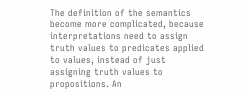The definition of the semantics become more complicated, because interpretations need to assign truth values to predicates applied to values, instead of just assigning truth values to propositions. An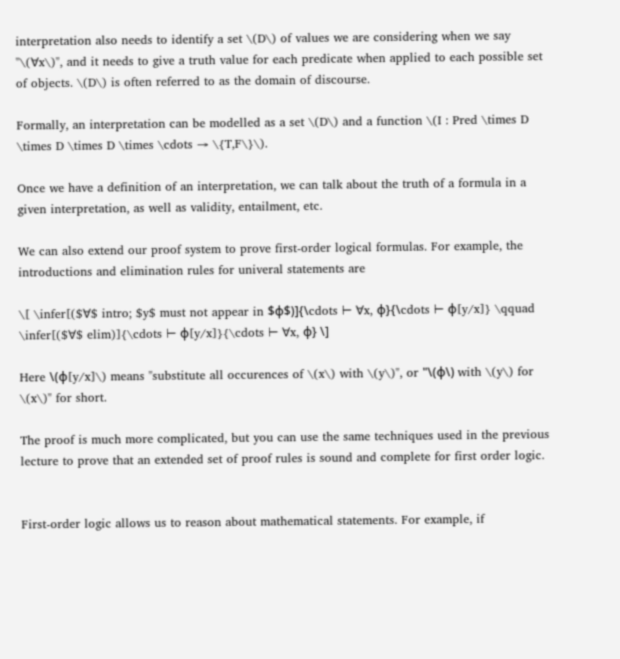interpretation also needs to identify a set \(D\) of values we are considering when we say "\(∀x\)", and it needs to give a truth value for each predicate when applied to each possible set of objects. \(D\) is often referred to as the domain of discourse.

Formally, an interpretation can be modelled as a set \(D\) and a function \(I : Pred \times D \times D \times D \times \cdots → \{T,F\}\).

Once we have a definition of an interpretation, we can talk about the truth of a formula in a given interpretation, as well as validity, entailment, etc.

We can also extend our proof system to prove first-order logical formulas. For example, the introductions and elimination rules for univeral statements are

\[ \infer[($∀$ intro; $y$ must not appear in $φ$)]{\cdots ⊢ ∀x, φ}{\cdots ⊢ φ[y/x]} \qquad \infer[($∀$ elim)]{\cdots ⊢ φ[y/x]}{\cdots ⊢ ∀x, φ} \]

Here \(φ[y/x]\) means "substitute all occurences of \(x\) with \(y\)", or "\(φ\) with \(y\) for \(x\)" for short.

The proof is much more complicated, but you can use the same techniques used in the previous lecture to prove that an extended set of proof rules is sound and complete for first order logic.


First-order logic allows us to reason about mathematical statements. For example, if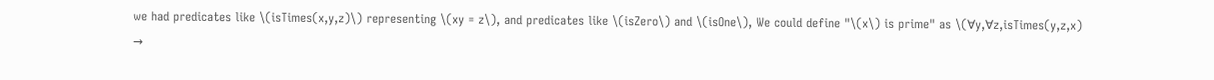we had predicates like \(isTimes(x,y,z)\) representing \(xy = z\), and predicates like \(isZero\) and \(isOne\), We could define "\(x\) is prime" as \(∀y,∀z,isTimes(y,z,x) →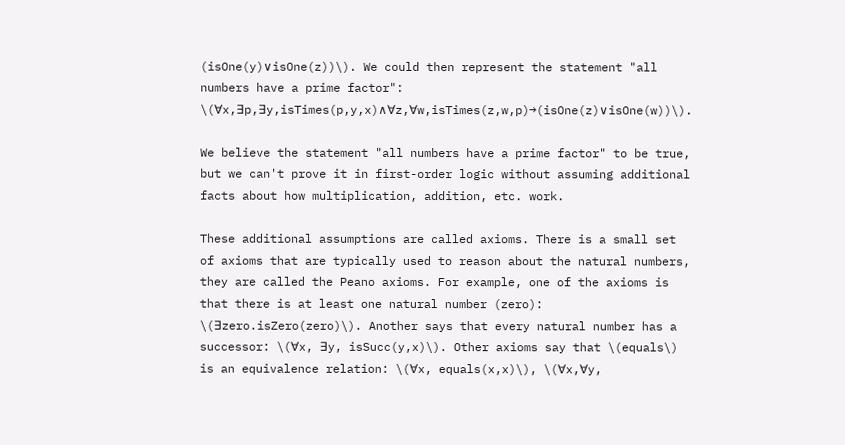(isOne(y)∨isOne(z))\). We could then represent the statement "all numbers have a prime factor": \(∀x,∃p,∃y,isTimes(p,y,x)∧∀z,∀w,isTimes(z,w,p)→(isOne(z)∨isOne(w))\).

We believe the statement "all numbers have a prime factor" to be true, but we can't prove it in first-order logic without assuming additional facts about how multiplication, addition, etc. work.

These additional assumptions are called axioms. There is a small set of axioms that are typically used to reason about the natural numbers, they are called the Peano axioms. For example, one of the axioms is that there is at least one natural number (zero): \(∃zero.isZero(zero)\). Another says that every natural number has a successor: \(∀x, ∃y, isSucc(y,x)\). Other axioms say that \(equals\) is an equivalence relation: \(∀x, equals(x,x)\), \(∀x,∀y,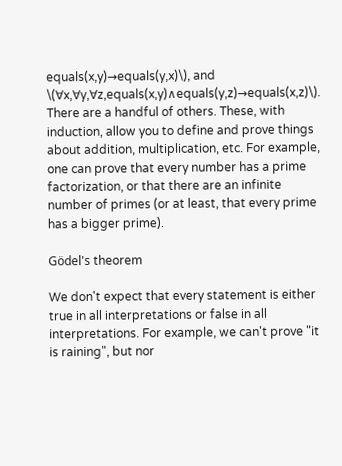equals(x,y)→equals(y,x)\), and \(∀x,∀y,∀z,equals(x,y)∧equals(y,z)→equals(x,z)\). There are a handful of others. These, with induction, allow you to define and prove things about addition, multiplication, etc. For example, one can prove that every number has a prime factorization, or that there are an infinite number of primes (or at least, that every prime has a bigger prime).

Gödel's theorem

We don't expect that every statement is either true in all interpretations or false in all interpretations. For example, we can't prove "it is raining", but nor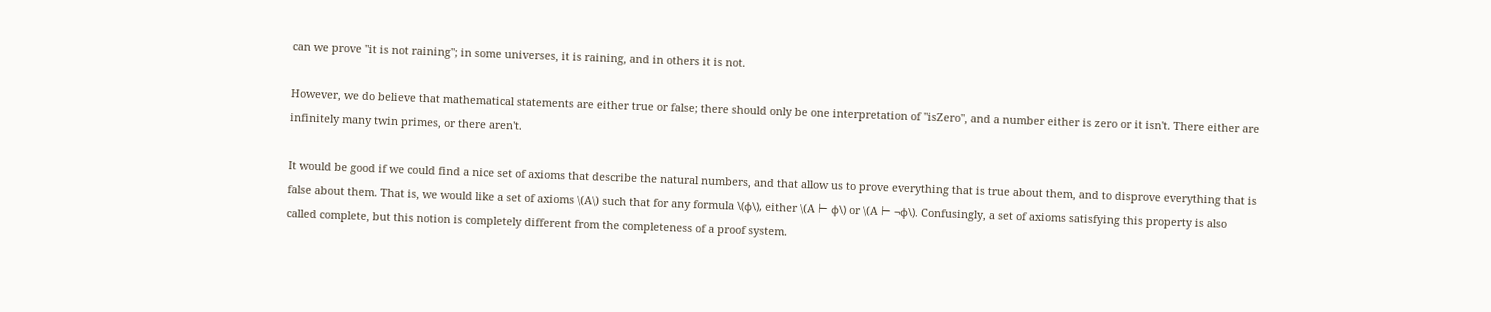can we prove "it is not raining"; in some universes, it is raining, and in others it is not.

However, we do believe that mathematical statements are either true or false; there should only be one interpretation of "isZero", and a number either is zero or it isn't. There either are infinitely many twin primes, or there aren't.

It would be good if we could find a nice set of axioms that describe the natural numbers, and that allow us to prove everything that is true about them, and to disprove everything that is false about them. That is, we would like a set of axioms \(A\) such that for any formula \(φ\), either \(A ⊢ φ\) or \(A ⊢ ¬φ\). Confusingly, a set of axioms satisfying this property is also called complete, but this notion is completely different from the completeness of a proof system.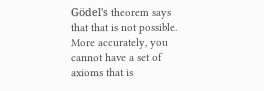Gödel's theorem says that that is not possible. More accurately, you cannot have a set of axioms that is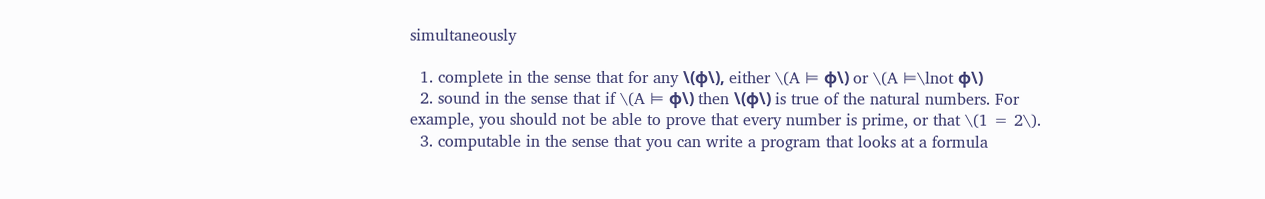simultaneously

  1. complete in the sense that for any \(φ\), either \(A ⊨ φ\) or \(A ⊨\lnot φ\)
  2. sound in the sense that if \(A ⊨ φ\) then \(φ\) is true of the natural numbers. For example, you should not be able to prove that every number is prime, or that \(1 = 2\).
  3. computable in the sense that you can write a program that looks at a formula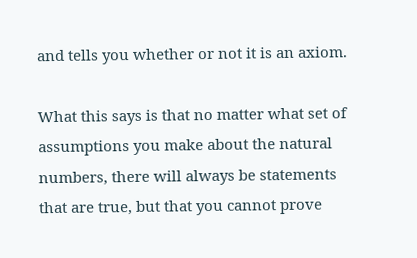and tells you whether or not it is an axiom.

What this says is that no matter what set of assumptions you make about the natural numbers, there will always be statements that are true, but that you cannot prove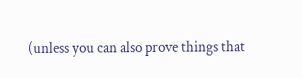(unless you can also prove things that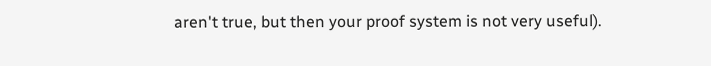aren't true, but then your proof system is not very useful).